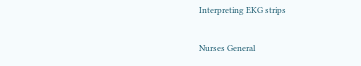Interpreting EKG strips

Nurses General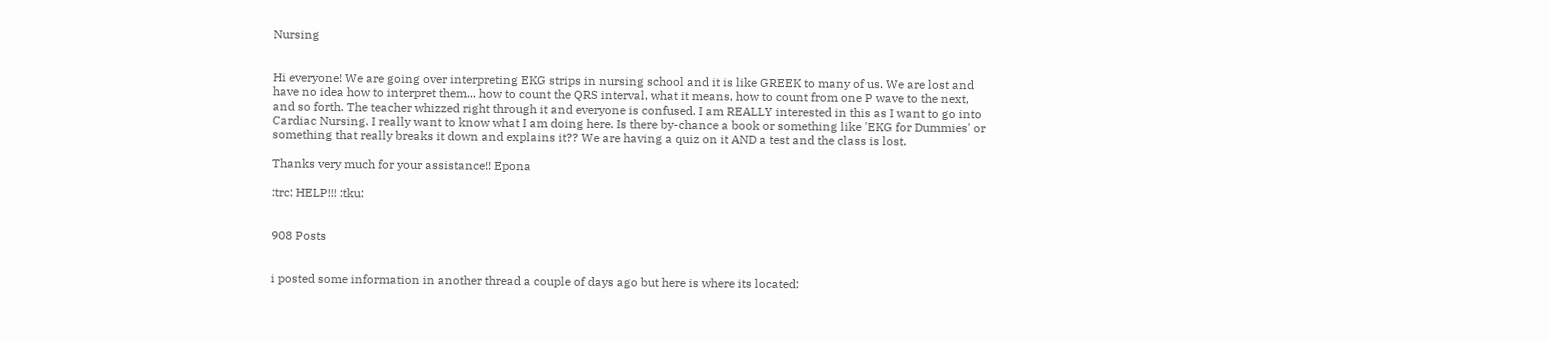Nursing


Hi everyone! We are going over interpreting EKG strips in nursing school and it is like GREEK to many of us. We are lost and have no idea how to interpret them... how to count the QRS interval, what it means, how to count from one P wave to the next, and so forth. The teacher whizzed right through it and everyone is confused. I am REALLY interested in this as I want to go into Cardiac Nursing. I really want to know what I am doing here. Is there by-chance a book or something like 'EKG for Dummies' or something that really breaks it down and explains it?? We are having a quiz on it AND a test and the class is lost.

Thanks very much for your assistance!! Epona

:trc: HELP!!! :tku:


908 Posts


i posted some information in another thread a couple of days ago but here is where its located: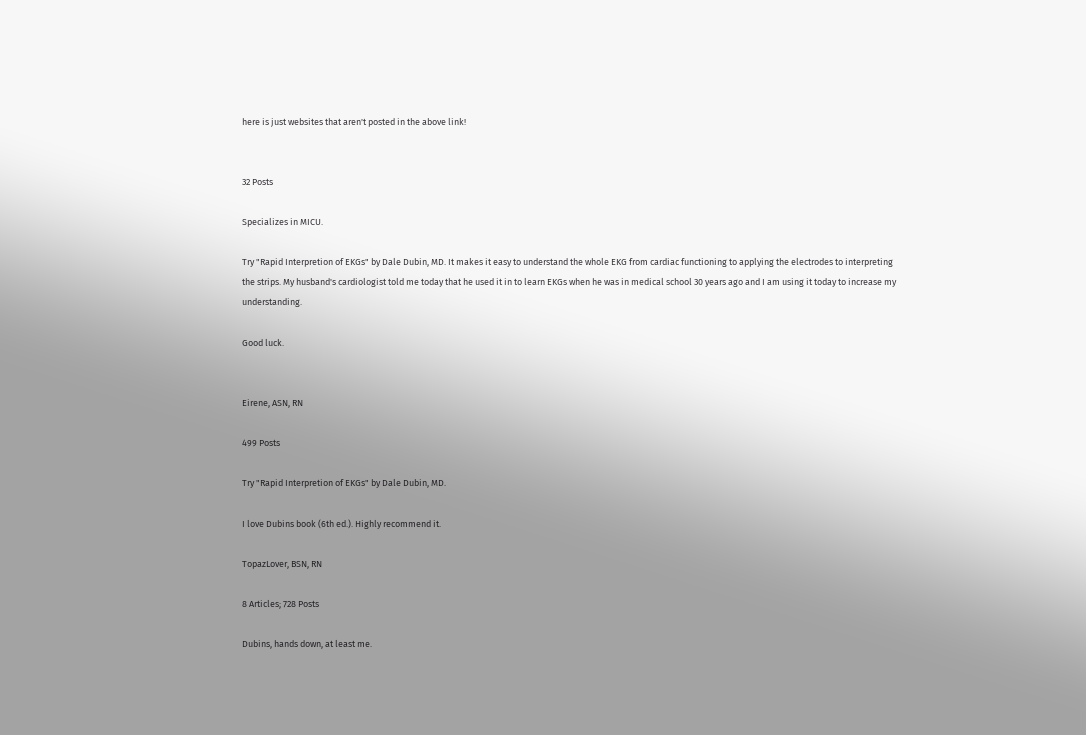here is just websites that aren't posted in the above link!


32 Posts

Specializes in MICU.

Try "Rapid Interpretion of EKGs" by Dale Dubin, MD. It makes it easy to understand the whole EKG from cardiac functioning to applying the electrodes to interpreting the strips. My husband's cardiologist told me today that he used it in to learn EKGs when he was in medical school 30 years ago and I am using it today to increase my understanding.

Good luck.


Eirene, ASN, RN

499 Posts

Try "Rapid Interpretion of EKGs" by Dale Dubin, MD.

I love Dubins book (6th ed.). Highly recommend it.

TopazLover, BSN, RN

8 Articles; 728 Posts

Dubins, hands down, at least me.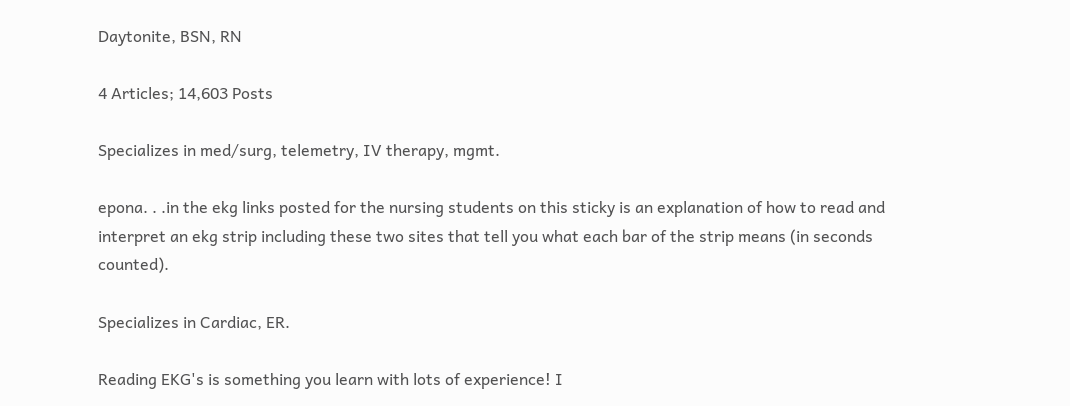Daytonite, BSN, RN

4 Articles; 14,603 Posts

Specializes in med/surg, telemetry, IV therapy, mgmt.

epona. . .in the ekg links posted for the nursing students on this sticky is an explanation of how to read and interpret an ekg strip including these two sites that tell you what each bar of the strip means (in seconds counted).

Specializes in Cardiac, ER.

Reading EKG's is something you learn with lots of experience! I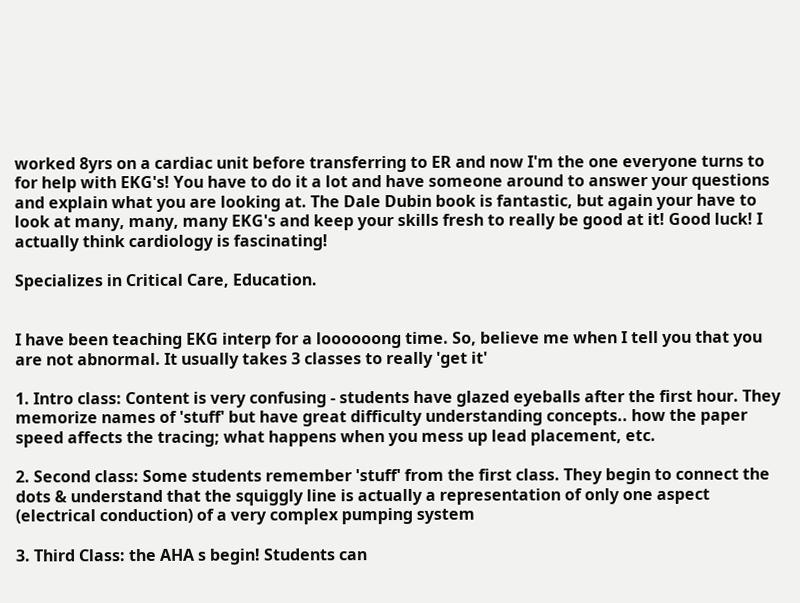worked 8yrs on a cardiac unit before transferring to ER and now I'm the one everyone turns to for help with EKG's! You have to do it a lot and have someone around to answer your questions and explain what you are looking at. The Dale Dubin book is fantastic, but again your have to look at many, many, many EKG's and keep your skills fresh to really be good at it! Good luck! I actually think cardiology is fascinating!

Specializes in Critical Care, Education.


I have been teaching EKG interp for a loooooong time. So, believe me when I tell you that you are not abnormal. It usually takes 3 classes to really 'get it'

1. Intro class: Content is very confusing - students have glazed eyeballs after the first hour. They memorize names of 'stuff' but have great difficulty understanding concepts.. how the paper speed affects the tracing; what happens when you mess up lead placement, etc.

2. Second class: Some students remember 'stuff' from the first class. They begin to connect the dots & understand that the squiggly line is actually a representation of only one aspect (electrical conduction) of a very complex pumping system

3. Third Class: the AHA s begin! Students can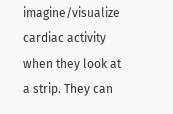imagine/visualize cardiac activity when they look at a strip. They can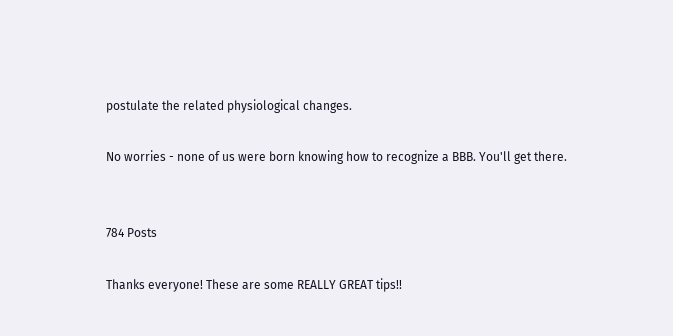postulate the related physiological changes.

No worries - none of us were born knowing how to recognize a BBB. You'll get there.


784 Posts

Thanks everyone! These are some REALLY GREAT tips!!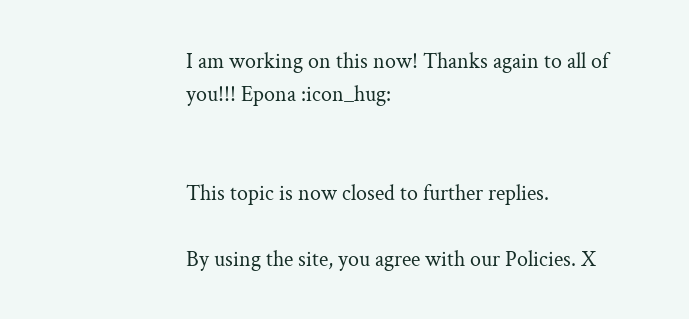I am working on this now! Thanks again to all of you!!! Epona :icon_hug:


This topic is now closed to further replies.

By using the site, you agree with our Policies. X